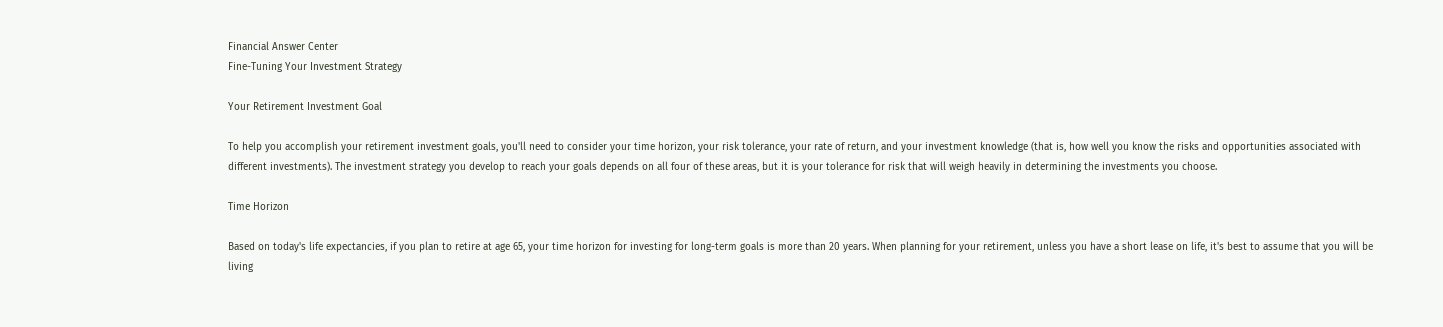Financial Answer Center
Fine-Tuning Your Investment Strategy

Your Retirement Investment Goal

To help you accomplish your retirement investment goals, you'll need to consider your time horizon, your risk tolerance, your rate of return, and your investment knowledge (that is, how well you know the risks and opportunities associated with different investments). The investment strategy you develop to reach your goals depends on all four of these areas, but it is your tolerance for risk that will weigh heavily in determining the investments you choose.

Time Horizon

Based on today's life expectancies, if you plan to retire at age 65, your time horizon for investing for long-term goals is more than 20 years. When planning for your retirement, unless you have a short lease on life, it's best to assume that you will be living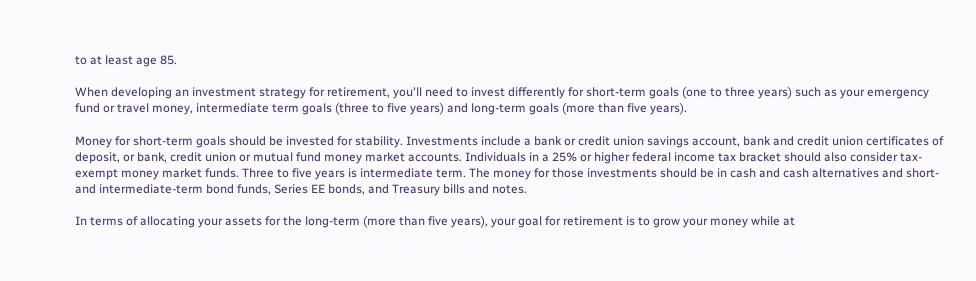to at least age 85.

When developing an investment strategy for retirement, you'll need to invest differently for short-term goals (one to three years) such as your emergency fund or travel money, intermediate term goals (three to five years) and long-term goals (more than five years).

Money for short-term goals should be invested for stability. Investments include a bank or credit union savings account, bank and credit union certificates of deposit, or bank, credit union or mutual fund money market accounts. Individuals in a 25% or higher federal income tax bracket should also consider tax-exempt money market funds. Three to five years is intermediate term. The money for those investments should be in cash and cash alternatives and short- and intermediate-term bond funds, Series EE bonds, and Treasury bills and notes.

In terms of allocating your assets for the long-term (more than five years), your goal for retirement is to grow your money while at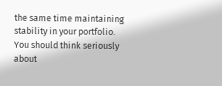the same time maintaining stability in your portfolio. You should think seriously about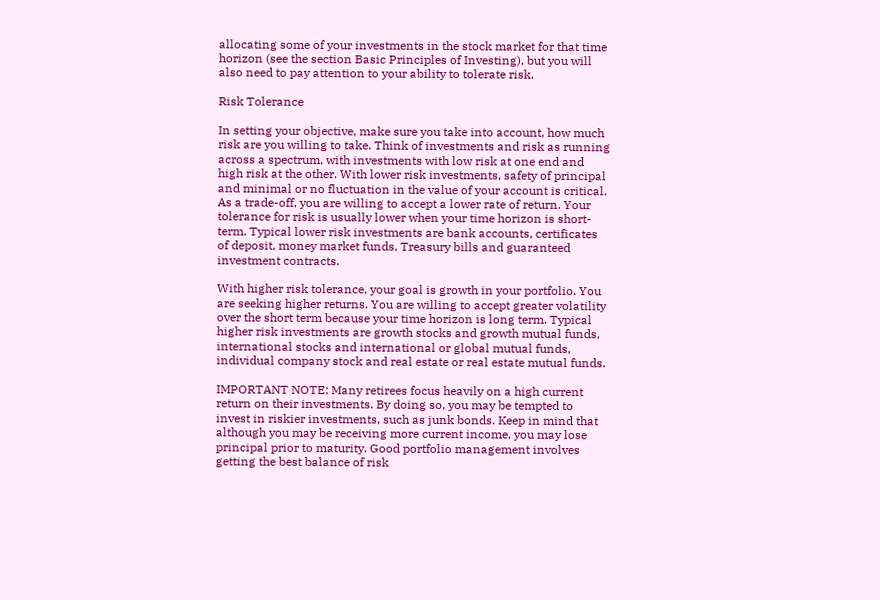allocating some of your investments in the stock market for that time horizon (see the section Basic Principles of Investing), but you will also need to pay attention to your ability to tolerate risk.

Risk Tolerance

In setting your objective, make sure you take into account, how much risk are you willing to take. Think of investments and risk as running across a spectrum, with investments with low risk at one end and high risk at the other. With lower risk investments, safety of principal and minimal or no fluctuation in the value of your account is critical. As a trade-off, you are willing to accept a lower rate of return. Your tolerance for risk is usually lower when your time horizon is short-term. Typical lower risk investments are bank accounts, certificates of deposit, money market funds, Treasury bills and guaranteed investment contracts.

With higher risk tolerance, your goal is growth in your portfolio. You are seeking higher returns. You are willing to accept greater volatility over the short term because your time horizon is long term. Typical higher risk investments are growth stocks and growth mutual funds, international stocks and international or global mutual funds, individual company stock and real estate or real estate mutual funds.

IMPORTANT NOTE: Many retirees focus heavily on a high current return on their investments. By doing so, you may be tempted to invest in riskier investments, such as junk bonds. Keep in mind that although you may be receiving more current income, you may lose principal prior to maturity. Good portfolio management involves getting the best balance of risk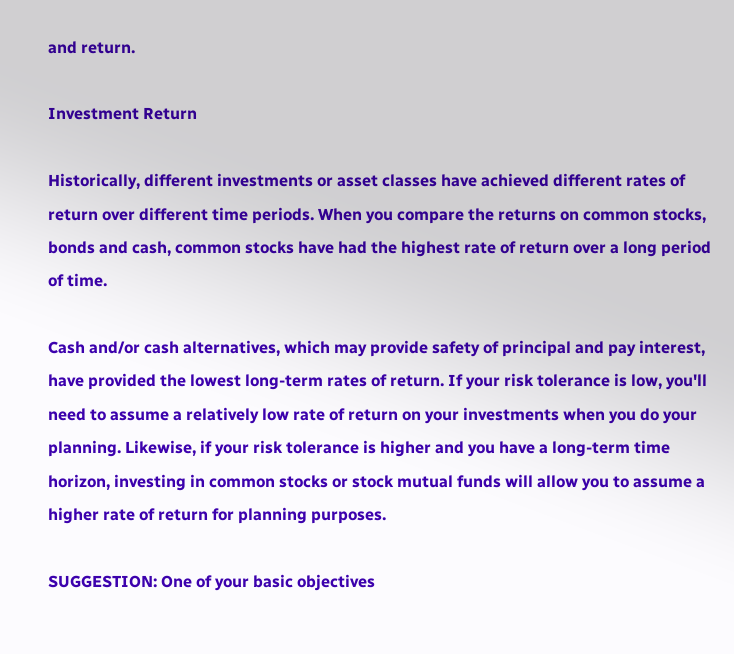and return.

Investment Return

Historically, different investments or asset classes have achieved different rates of return over different time periods. When you compare the returns on common stocks, bonds and cash, common stocks have had the highest rate of return over a long period of time.

Cash and/or cash alternatives, which may provide safety of principal and pay interest, have provided the lowest long-term rates of return. If your risk tolerance is low, you'll need to assume a relatively low rate of return on your investments when you do your planning. Likewise, if your risk tolerance is higher and you have a long-term time horizon, investing in common stocks or stock mutual funds will allow you to assume a higher rate of return for planning purposes.

SUGGESTION: One of your basic objectives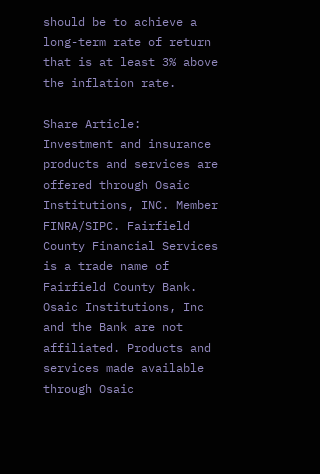should be to achieve a long-term rate of return that is at least 3% above the inflation rate.

Share Article:
Investment and insurance products and services are offered through Osaic Institutions, INC. Member FINRA/SIPC. Fairfield County Financial Services is a trade name of Fairfield County Bank. Osaic Institutions, Inc and the Bank are not affiliated. Products and services made available through Osaic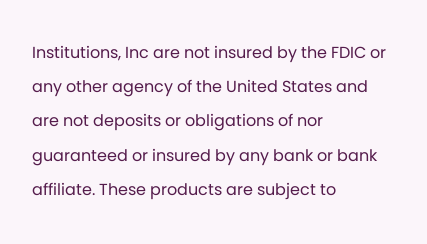Institutions, Inc are not insured by the FDIC or any other agency of the United States and are not deposits or obligations of nor guaranteed or insured by any bank or bank affiliate. These products are subject to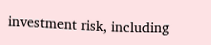investment risk, including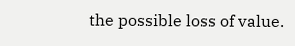the possible loss of value.